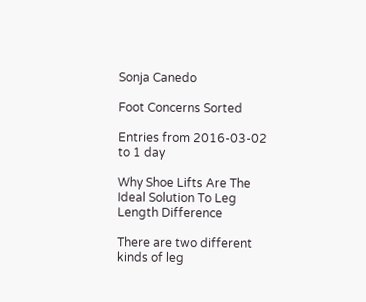Sonja Canedo

Foot Concerns Sorted

Entries from 2016-03-02 to 1 day

Why Shoe Lifts Are The Ideal Solution To Leg Length Difference

There are two different kinds of leg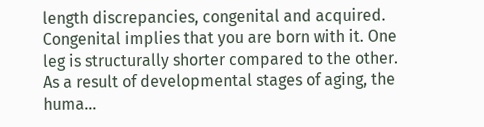length discrepancies, congenital and acquired. Congenital implies that you are born with it. One leg is structurally shorter compared to the other. As a result of developmental stages of aging, the huma…